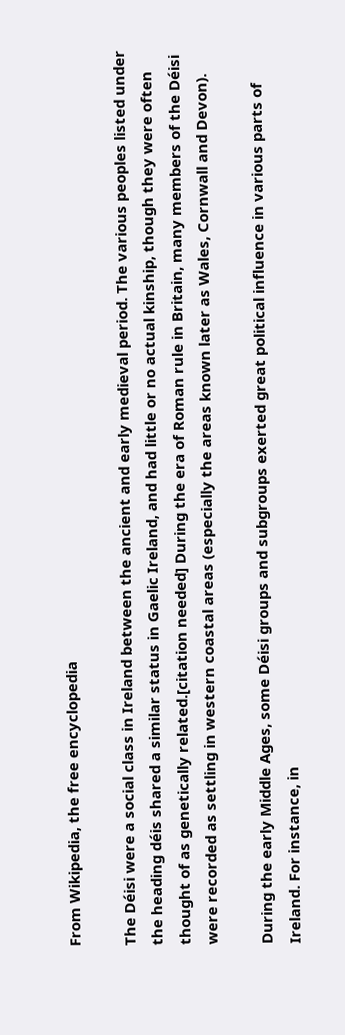From Wikipedia, the free encyclopedia

The Déisi were a social class in Ireland between the ancient and early medieval period. The various peoples listed under the heading déis shared a similar status in Gaelic Ireland, and had little or no actual kinship, though they were often thought of as genetically related.[citation needed] During the era of Roman rule in Britain, many members of the Déisi were recorded as settling in western coastal areas (especially the areas known later as Wales, Cornwall and Devon).

During the early Middle Ages, some Déisi groups and subgroups exerted great political influence in various parts of Ireland. For instance, in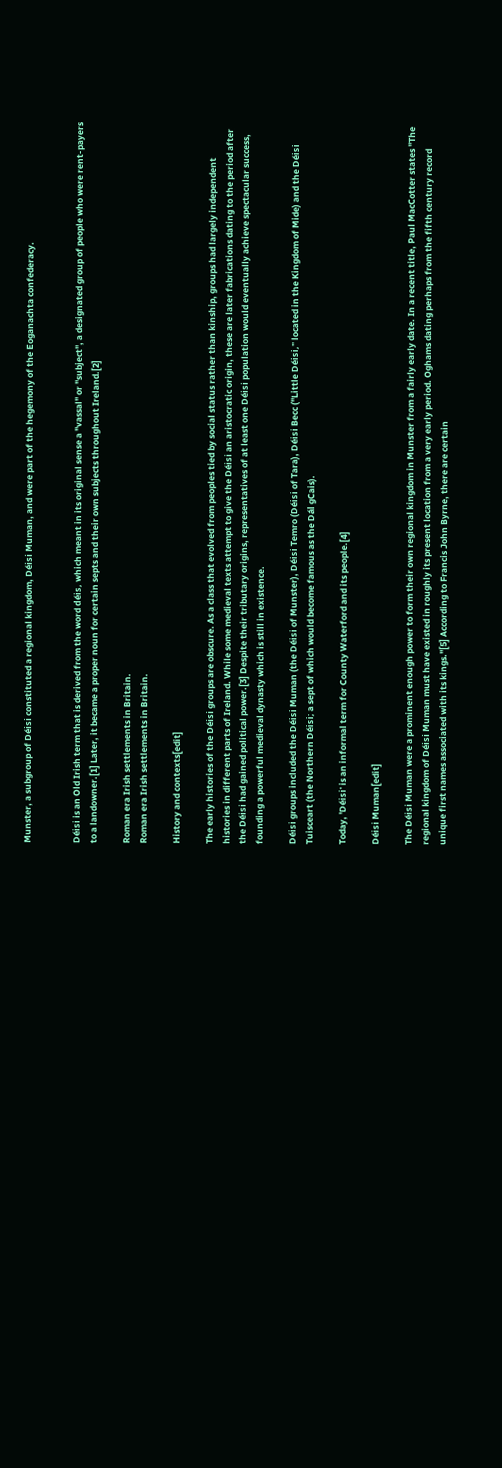Munster, a subgroup of Déisi constituted a regional kingdom, Déisi Muman, and were part of the hegemony of the Eoganachta confederacy.


Déisi is an Old Irish term that is derived from the word déis, which meant in its original sense a "vassal" or "subject", a designated group of people who were rent-payers to a landowner.[1] Later, it became a proper noun for certain septs and their own subjects throughout Ireland.[2]

Roman era Irish settlements in Britain.
Roman era Irish settlements in Britain.

History and contexts[edit]

The early histories of the Déisi groups are obscure. As a class that evolved from peoples tied by social status rather than kinship, groups had largely independent histories in different parts of Ireland. While some medieval texts attempt to give the Déisi an aristocratic origin, these are later fabrications dating to the period after the Déisi had gained political power.[3] Despite their tributary origins, representatives of at least one Déisi population would eventually achieve spectacular success, founding a powerful medieval dynasty which is still in existence.

Déisi groups included the Déisi Muman (the Déisi of Munster), Déisi Temro (Déisi of Tara), Déisi Becc ("Little Déisi," located in the Kingdom of Mide) and the Déisi Tuisceart (the Northern Déisi; a sept of which would become famous as the Dál gCais).

Today, 'Déisi' is an informal term for County Waterford and its people.[4]

Déisi Muman[edit]

The Déisi Muman were a prominent enough power to form their own regional kingdom in Munster from a fairly early date. In a recent title, Paul MacCotter states "The regional kingdom of Déisi Muman must have existed in roughly its present location from a very early period. Oghams dating perhaps from the fifth century record unique first names associated with its kings."[5] According to Francis John Byrne, there are certain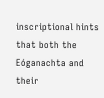inscriptional hints that both the Eóganachta and their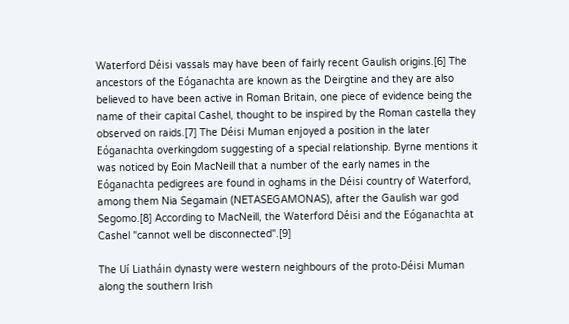Waterford Déisi vassals may have been of fairly recent Gaulish origins.[6] The ancestors of the Eóganachta are known as the Deirgtine and they are also believed to have been active in Roman Britain, one piece of evidence being the name of their capital Cashel, thought to be inspired by the Roman castella they observed on raids.[7] The Déisi Muman enjoyed a position in the later Eóganachta overkingdom suggesting of a special relationship. Byrne mentions it was noticed by Eoin MacNeill that a number of the early names in the Eóganachta pedigrees are found in oghams in the Déisi country of Waterford, among them Nia Segamain (NETASEGAMONAS), after the Gaulish war god Segomo.[8] According to MacNeill, the Waterford Déisi and the Eóganachta at Cashel "cannot well be disconnected".[9]

The Uí Liatháin dynasty were western neighbours of the proto-Déisi Muman along the southern Irish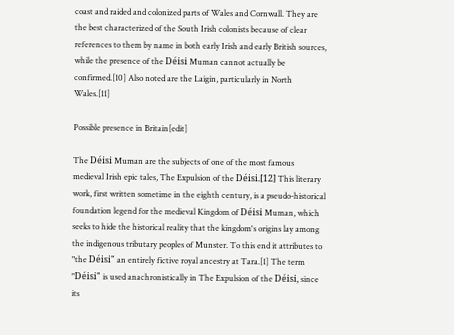coast and raided and colonized parts of Wales and Cornwall. They are the best characterized of the South Irish colonists because of clear references to them by name in both early Irish and early British sources, while the presence of the Déisi Muman cannot actually be confirmed.[10] Also noted are the Laigin, particularly in North Wales.[11]

Possible presence in Britain[edit]

The Déisi Muman are the subjects of one of the most famous medieval Irish epic tales, The Expulsion of the Déisi.[12] This literary work, first written sometime in the eighth century, is a pseudo-historical foundation legend for the medieval Kingdom of Déisi Muman, which seeks to hide the historical reality that the kingdom's origins lay among the indigenous tributary peoples of Munster. To this end it attributes to "the Déisi" an entirely fictive royal ancestry at Tara.[1] The term "Déisi" is used anachronistically in The Expulsion of the Déisi, since its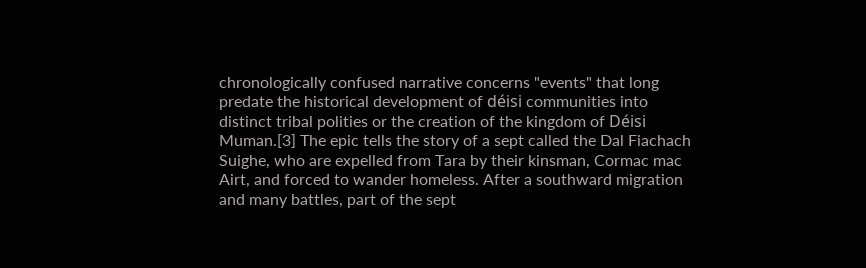chronologically confused narrative concerns "events" that long predate the historical development of déisi communities into distinct tribal polities or the creation of the kingdom of Déisi Muman.[3] The epic tells the story of a sept called the Dal Fiachach Suighe, who are expelled from Tara by their kinsman, Cormac mac Airt, and forced to wander homeless. After a southward migration and many battles, part of the sept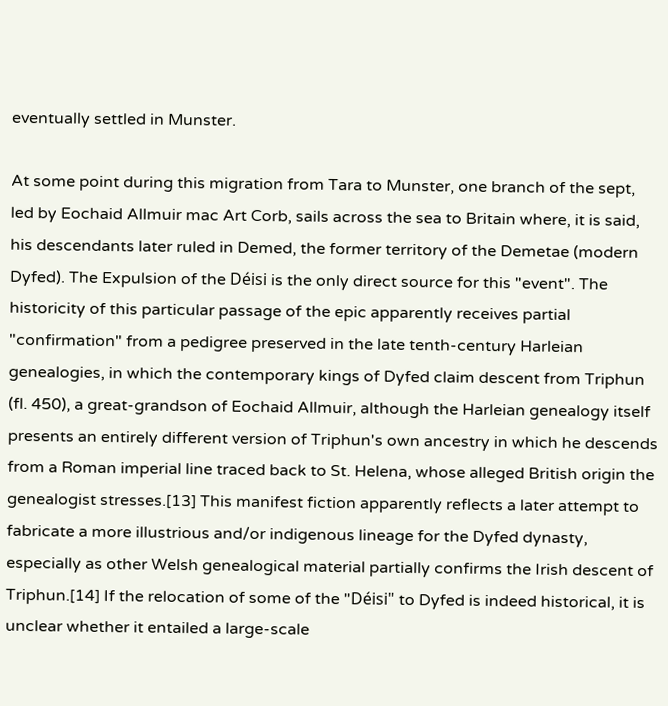eventually settled in Munster.

At some point during this migration from Tara to Munster, one branch of the sept, led by Eochaid Allmuir mac Art Corb, sails across the sea to Britain where, it is said, his descendants later ruled in Demed, the former territory of the Demetae (modern Dyfed). The Expulsion of the Déisi is the only direct source for this "event". The historicity of this particular passage of the epic apparently receives partial "confirmation" from a pedigree preserved in the late tenth-century Harleian genealogies, in which the contemporary kings of Dyfed claim descent from Triphun (fl. 450), a great-grandson of Eochaid Allmuir, although the Harleian genealogy itself presents an entirely different version of Triphun's own ancestry in which he descends from a Roman imperial line traced back to St. Helena, whose alleged British origin the genealogist stresses.[13] This manifest fiction apparently reflects a later attempt to fabricate a more illustrious and/or indigenous lineage for the Dyfed dynasty, especially as other Welsh genealogical material partially confirms the Irish descent of Triphun.[14] If the relocation of some of the "Déisi" to Dyfed is indeed historical, it is unclear whether it entailed a large-scale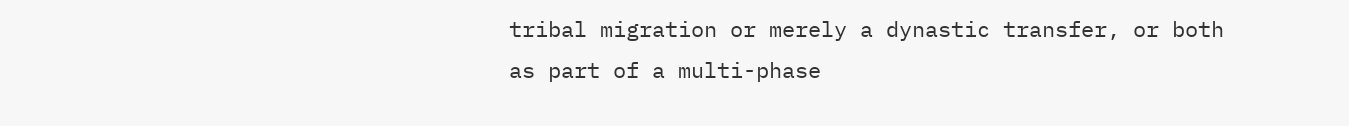tribal migration or merely a dynastic transfer, or both as part of a multi-phase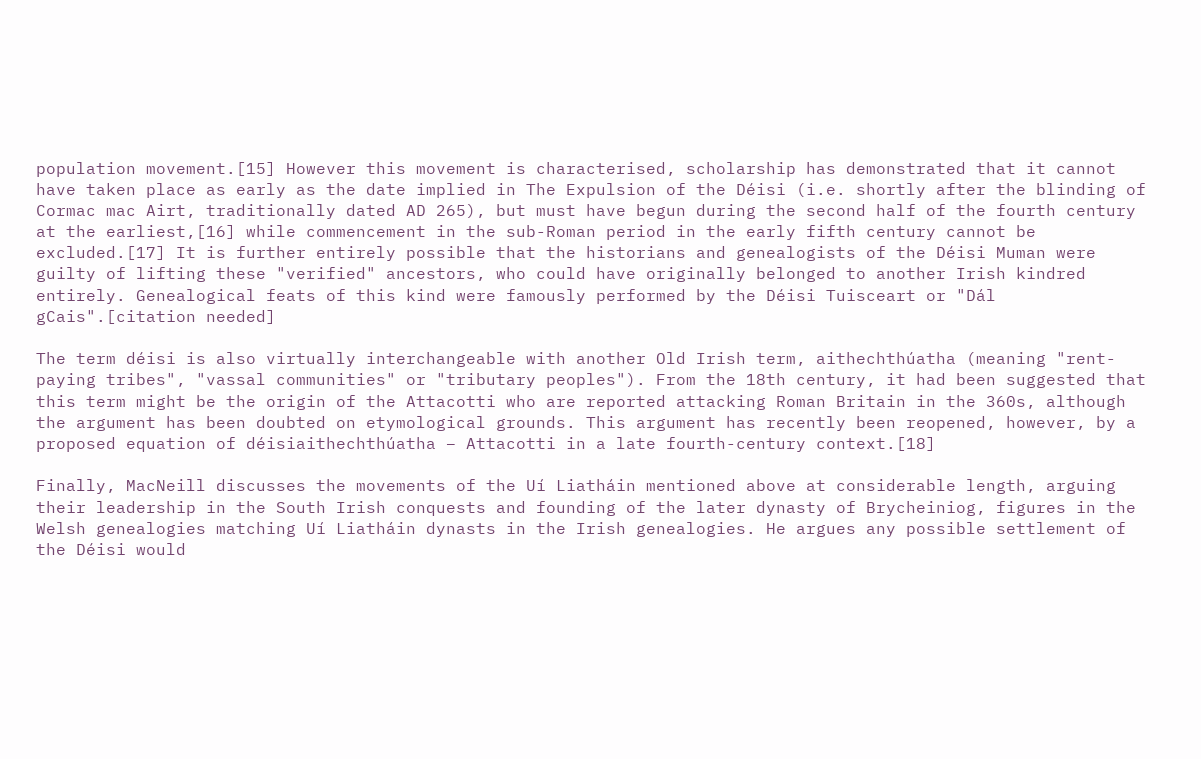population movement.[15] However this movement is characterised, scholarship has demonstrated that it cannot have taken place as early as the date implied in The Expulsion of the Déisi (i.e. shortly after the blinding of Cormac mac Airt, traditionally dated AD 265), but must have begun during the second half of the fourth century at the earliest,[16] while commencement in the sub-Roman period in the early fifth century cannot be excluded.[17] It is further entirely possible that the historians and genealogists of the Déisi Muman were guilty of lifting these "verified" ancestors, who could have originally belonged to another Irish kindred entirely. Genealogical feats of this kind were famously performed by the Déisi Tuisceart or "Dál gCais".[citation needed]

The term déisi is also virtually interchangeable with another Old Irish term, aithechthúatha (meaning "rent-paying tribes", "vassal communities" or "tributary peoples"). From the 18th century, it had been suggested that this term might be the origin of the Attacotti who are reported attacking Roman Britain in the 360s, although the argument has been doubted on etymological grounds. This argument has recently been reopened, however, by a proposed equation of déisiaithechthúatha – Attacotti in a late fourth-century context.[18]

Finally, MacNeill discusses the movements of the Uí Liatháin mentioned above at considerable length, arguing their leadership in the South Irish conquests and founding of the later dynasty of Brycheiniog, figures in the Welsh genealogies matching Uí Liatháin dynasts in the Irish genealogies. He argues any possible settlement of the Déisi would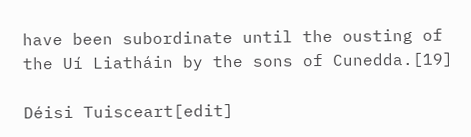have been subordinate until the ousting of the Uí Liatháin by the sons of Cunedda.[19]

Déisi Tuisceart[edit]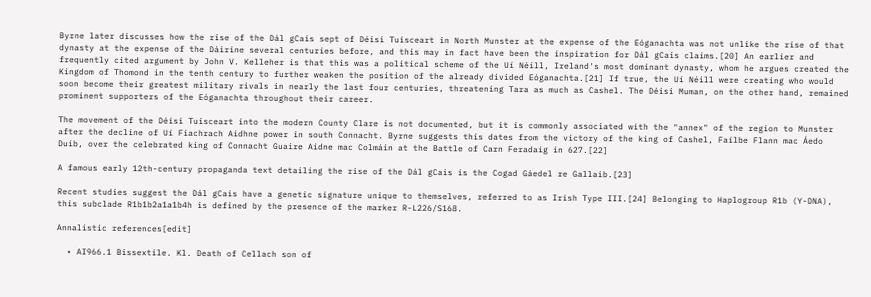Byrne later discusses how the rise of the Dál gCais sept of Déisi Tuisceart in North Munster at the expense of the Eóganachta was not unlike the rise of that dynasty at the expense of the Dáirine several centuries before, and this may in fact have been the inspiration for Dál gCais claims.[20] An earlier and frequently cited argument by John V. Kelleher is that this was a political scheme of the Uí Néill, Ireland's most dominant dynasty, whom he argues created the Kingdom of Thomond in the tenth century to further weaken the position of the already divided Eóganachta.[21] If true, the Uí Néill were creating who would soon become their greatest military rivals in nearly the last four centuries, threatening Tara as much as Cashel. The Déisi Muman, on the other hand, remained prominent supporters of the Eóganachta throughout their career.

The movement of the Déisi Tuisceart into the modern County Clare is not documented, but it is commonly associated with the "annex" of the region to Munster after the decline of Uí Fiachrach Aidhne power in south Connacht. Byrne suggests this dates from the victory of the king of Cashel, Faílbe Flann mac Áedo Duib, over the celebrated king of Connacht Guaire Aidne mac Colmáin at the Battle of Carn Feradaig in 627.[22]

A famous early 12th-century propaganda text detailing the rise of the Dál gCais is the Cogad Gáedel re Gallaib.[23]

Recent studies suggest the Dál gCais have a genetic signature unique to themselves, referred to as Irish Type III.[24] Belonging to Haplogroup R1b (Y-DNA), this subclade R1b1b2a1a1b4h is defined by the presence of the marker R-L226/S168.

Annalistic references[edit]

  • AI966.1 Bissextile. Kl. Death of Cellach son of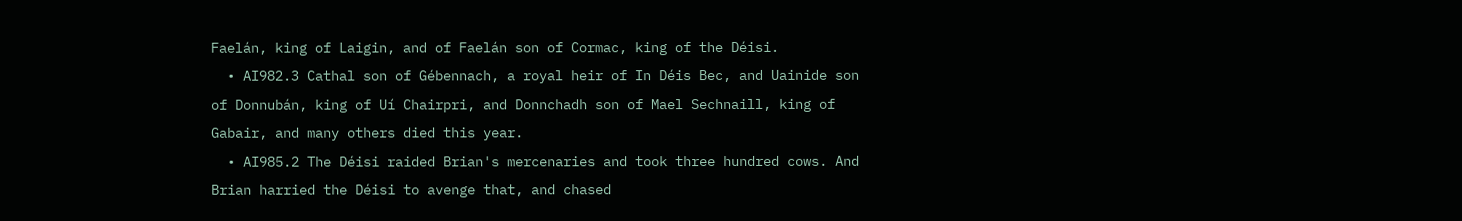Faelán, king of Laigin, and of Faelán son of Cormac, king of the Déisi.
  • AI982.3 Cathal son of Gébennach, a royal heir of In Déis Bec, and Uainide son of Donnubán, king of Uí Chairpri, and Donnchadh son of Mael Sechnaill, king of Gabair, and many others died this year.
  • AI985.2 The Déisi raided Brian's mercenaries and took three hundred cows. And Brian harried the Déisi to avenge that, and chased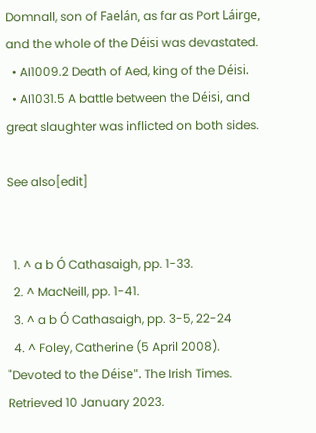Domnall, son of Faelán, as far as Port Láirge, and the whole of the Déisi was devastated.
  • AI1009.2 Death of Aed, king of the Déisi.
  • AI1031.5 A battle between the Déisi, and great slaughter was inflicted on both sides.

See also[edit]


  1. ^ a b Ó Cathasaigh, pp. 1-33.
  2. ^ MacNeill, pp. 1-41.
  3. ^ a b Ó Cathasaigh, pp. 3-5, 22-24
  4. ^ Foley, Catherine (5 April 2008). "Devoted to the Déise". The Irish Times. Retrieved 10 January 2023.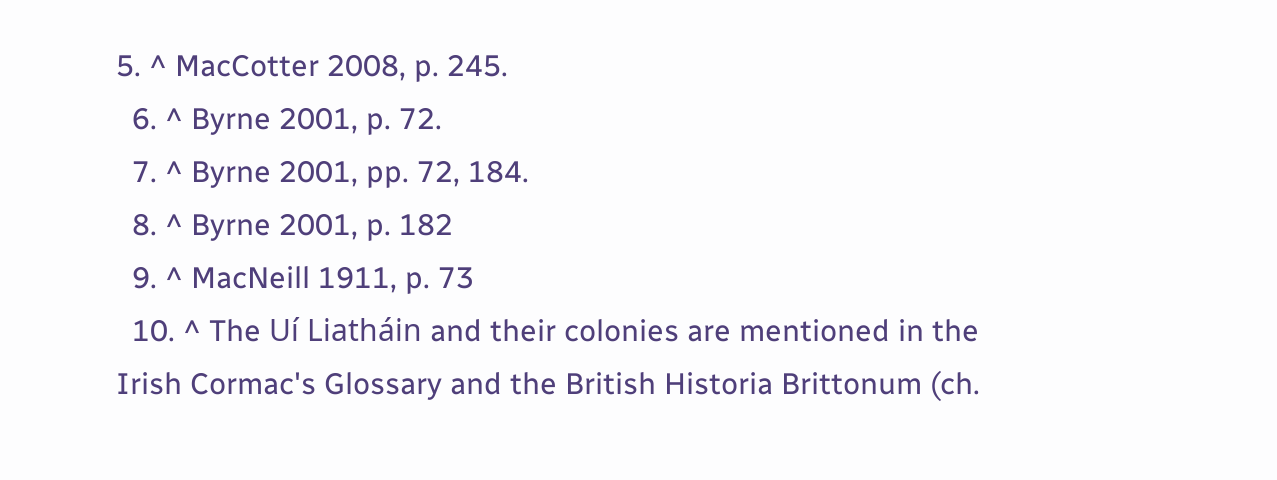5. ^ MacCotter 2008, p. 245.
  6. ^ Byrne 2001, p. 72.
  7. ^ Byrne 2001, pp. 72, 184.
  8. ^ Byrne 2001, p. 182
  9. ^ MacNeill 1911, p. 73
  10. ^ The Uí Liatháin and their colonies are mentioned in the Irish Cormac's Glossary and the British Historia Brittonum (ch.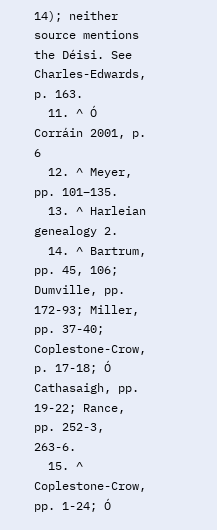14); neither source mentions the Déisi. See Charles-Edwards, p. 163.
  11. ^ Ó Corráin 2001, p. 6
  12. ^ Meyer, pp. 101–135.
  13. ^ Harleian genealogy 2.
  14. ^ Bartrum, pp. 45, 106; Dumville, pp. 172-93; Miller, pp. 37-40; Coplestone-Crow, p. 17-18; Ó Cathasaigh, pp. 19-22; Rance, pp. 252-3, 263-6.
  15. ^ Coplestone-Crow, pp. 1-24; Ó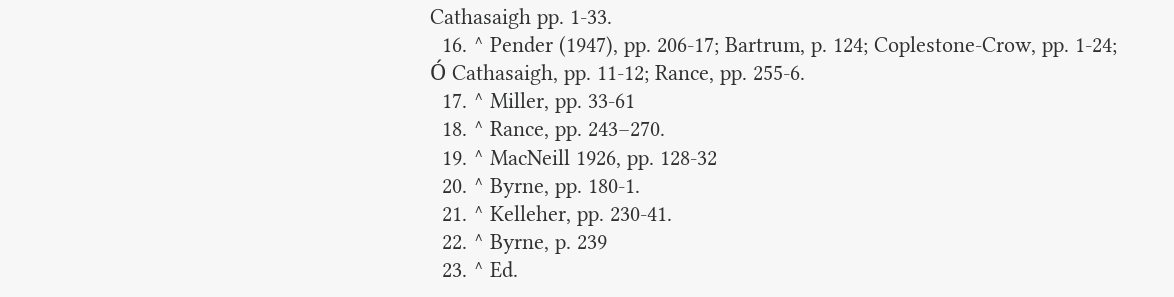Cathasaigh pp. 1-33.
  16. ^ Pender (1947), pp. 206-17; Bartrum, p. 124; Coplestone-Crow, pp. 1-24; Ó Cathasaigh, pp. 11-12; Rance, pp. 255-6.
  17. ^ Miller, pp. 33-61
  18. ^ Rance, pp. 243–270.
  19. ^ MacNeill 1926, pp. 128-32
  20. ^ Byrne, pp. 180-1.
  21. ^ Kelleher, pp. 230-41.
  22. ^ Byrne, p. 239
  23. ^ Ed.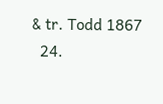& tr. Todd 1867
  24.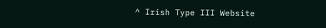^ Irish Type III Website